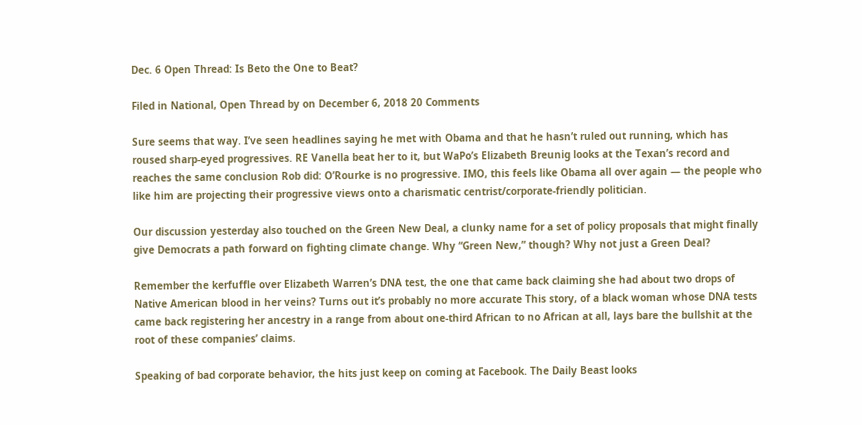Dec. 6 Open Thread: Is Beto the One to Beat?

Filed in National, Open Thread by on December 6, 2018 20 Comments

Sure seems that way. I’ve seen headlines saying he met with Obama and that he hasn’t ruled out running, which has roused sharp-eyed progressives. RE Vanella beat her to it, but WaPo’s Elizabeth Breunig looks at the Texan’s record and reaches the same conclusion Rob did: O’Rourke is no progressive. IMO, this feels like Obama all over again — the people who like him are projecting their progressive views onto a charismatic centrist/corporate-friendly politician.

Our discussion yesterday also touched on the Green New Deal, a clunky name for a set of policy proposals that might finally give Democrats a path forward on fighting climate change. Why “Green New,” though? Why not just a Green Deal?

Remember the kerfuffle over Elizabeth Warren’s DNA test, the one that came back claiming she had about two drops of Native American blood in her veins? Turns out it’s probably no more accurate This story, of a black woman whose DNA tests came back registering her ancestry in a range from about one-third African to no African at all, lays bare the bullshit at the root of these companies’ claims.

Speaking of bad corporate behavior, the hits just keep on coming at Facebook. The Daily Beast looks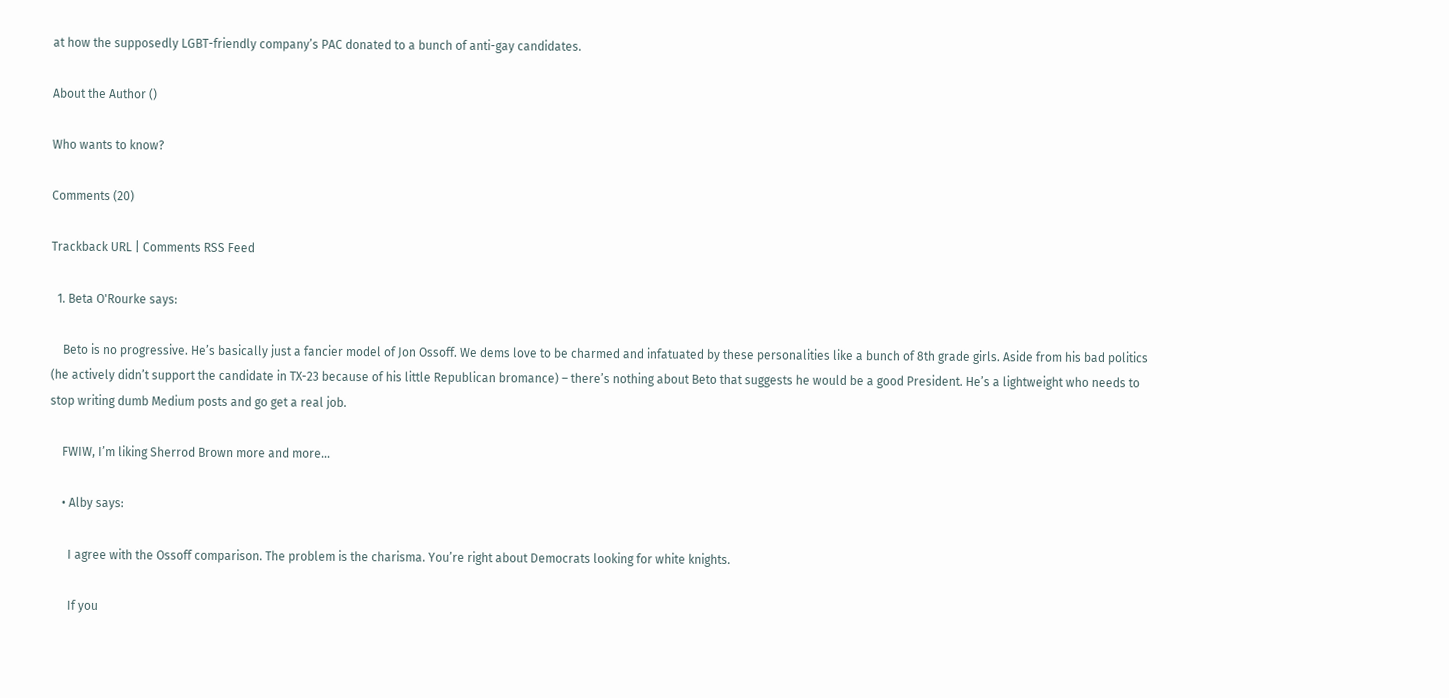at how the supposedly LGBT-friendly company’s PAC donated to a bunch of anti-gay candidates.

About the Author ()

Who wants to know?

Comments (20)

Trackback URL | Comments RSS Feed

  1. Beta O'Rourke says:

    Beto is no progressive. He’s basically just a fancier model of Jon Ossoff. We dems love to be charmed and infatuated by these personalities like a bunch of 8th grade girls. Aside from his bad politics (he actively didn’t support the candidate in TX-23 because of his little Republican bromance) – there’s nothing about Beto that suggests he would be a good President. He’s a lightweight who needs to stop writing dumb Medium posts and go get a real job.

    FWIW, I’m liking Sherrod Brown more and more…

    • Alby says:

      I agree with the Ossoff comparison. The problem is the charisma. You’re right about Democrats looking for white knights.

      If you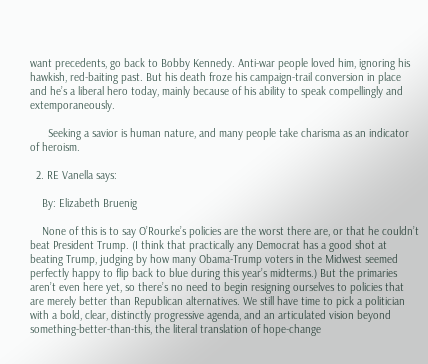want precedents, go back to Bobby Kennedy. Anti-war people loved him, ignoring his hawkish, red-baiting past. But his death froze his campaign-trail conversion in place and he’s a liberal hero today, mainly because of his ability to speak compellingly and extemporaneously.

      Seeking a savior is human nature, and many people take charisma as an indicator of heroism.

  2. RE Vanella says:

    By: Elizabeth Bruenig

    None of this is to say O’Rourke’s policies are the worst there are, or that he couldn’t beat President Trump. (I think that practically any Democrat has a good shot at beating Trump, judging by how many Obama-Trump voters in the Midwest seemed perfectly happy to flip back to blue during this year’s midterms.) But the primaries aren’t even here yet, so there’s no need to begin resigning ourselves to policies that are merely better than Republican alternatives. We still have time to pick a politician with a bold, clear, distinctly progressive agenda, and an articulated vision beyond something-better-than-this, the literal translation of hope-change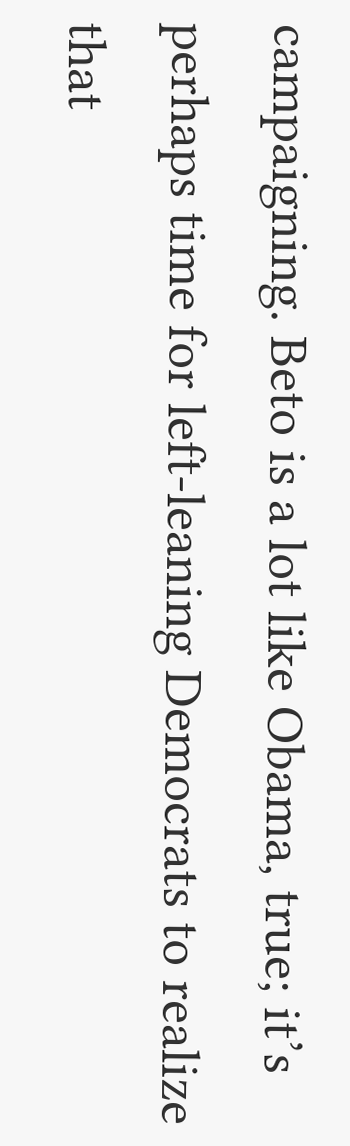campaigning. Beto is a lot like Obama, true; it’s perhaps time for left-leaning Democrats to realize that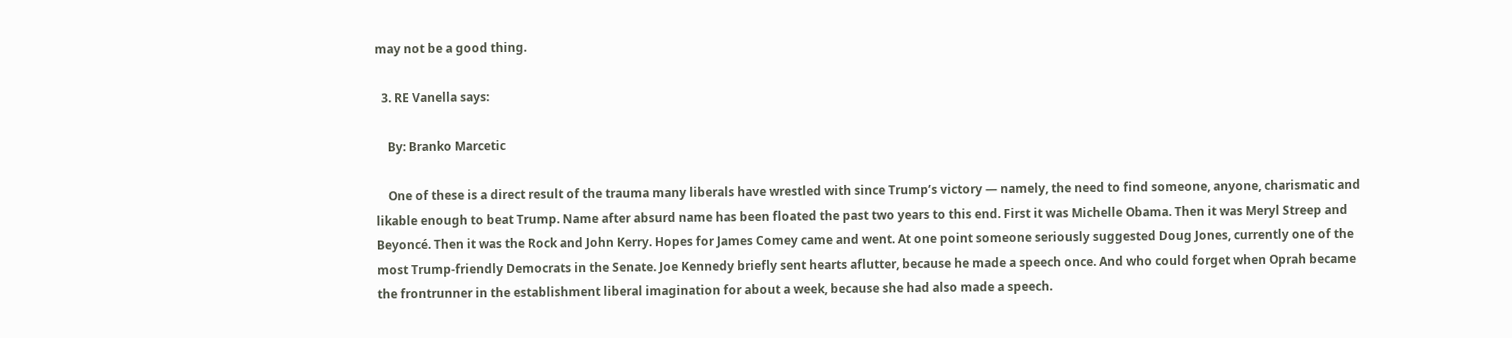may not be a good thing.

  3. RE Vanella says:

    By: Branko Marcetic

    One of these is a direct result of the trauma many liberals have wrestled with since Trump’s victory — namely, the need to find someone, anyone, charismatic and likable enough to beat Trump. Name after absurd name has been floated the past two years to this end. First it was Michelle Obama. Then it was Meryl Streep and Beyoncé. Then it was the Rock and John Kerry. Hopes for James Comey came and went. At one point someone seriously suggested Doug Jones, currently one of the most Trump-friendly Democrats in the Senate. Joe Kennedy briefly sent hearts aflutter, because he made a speech once. And who could forget when Oprah became the frontrunner in the establishment liberal imagination for about a week, because she had also made a speech.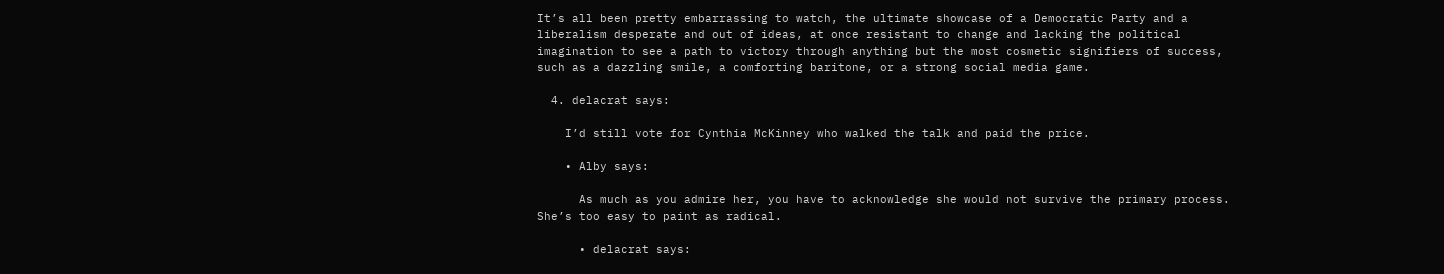It’s all been pretty embarrassing to watch, the ultimate showcase of a Democratic Party and a liberalism desperate and out of ideas, at once resistant to change and lacking the political imagination to see a path to victory through anything but the most cosmetic signifiers of success, such as a dazzling smile, a comforting baritone, or a strong social media game.

  4. delacrat says:

    I’d still vote for Cynthia McKinney who walked the talk and paid the price.

    • Alby says:

      As much as you admire her, you have to acknowledge she would not survive the primary process. She’s too easy to paint as radical.

      • delacrat says: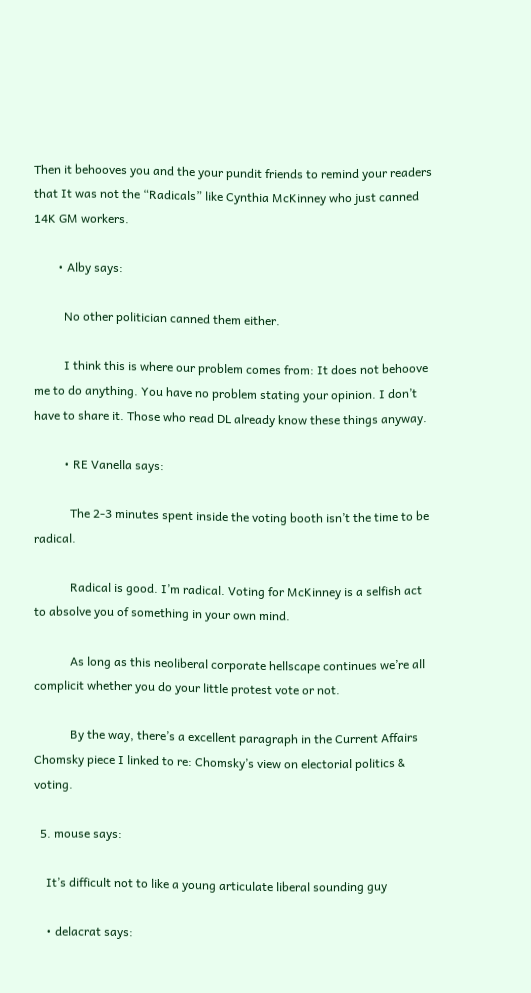Then it behooves you and the your pundit friends to remind your readers that It was not the “Radicals” like Cynthia McKinney who just canned 14K GM workers.

        • Alby says:

          No other politician canned them either.

          I think this is where our problem comes from: It does not behoove me to do anything. You have no problem stating your opinion. I don’t have to share it. Those who read DL already know these things anyway.

          • RE Vanella says:

            The 2-3 minutes spent inside the voting booth isn’t the time to be radical.

            Radical is good. I’m radical. Voting for McKinney is a selfish act to absolve you of something in your own mind.

            As long as this neoliberal corporate hellscape continues we’re all complicit whether you do your little protest vote or not.

            By the way, there’s a excellent paragraph in the Current Affairs Chomsky piece I linked to re: Chomsky’s view on electorial politics & voting.

  5. mouse says:

    It’s difficult not to like a young articulate liberal sounding guy

    • delacrat says: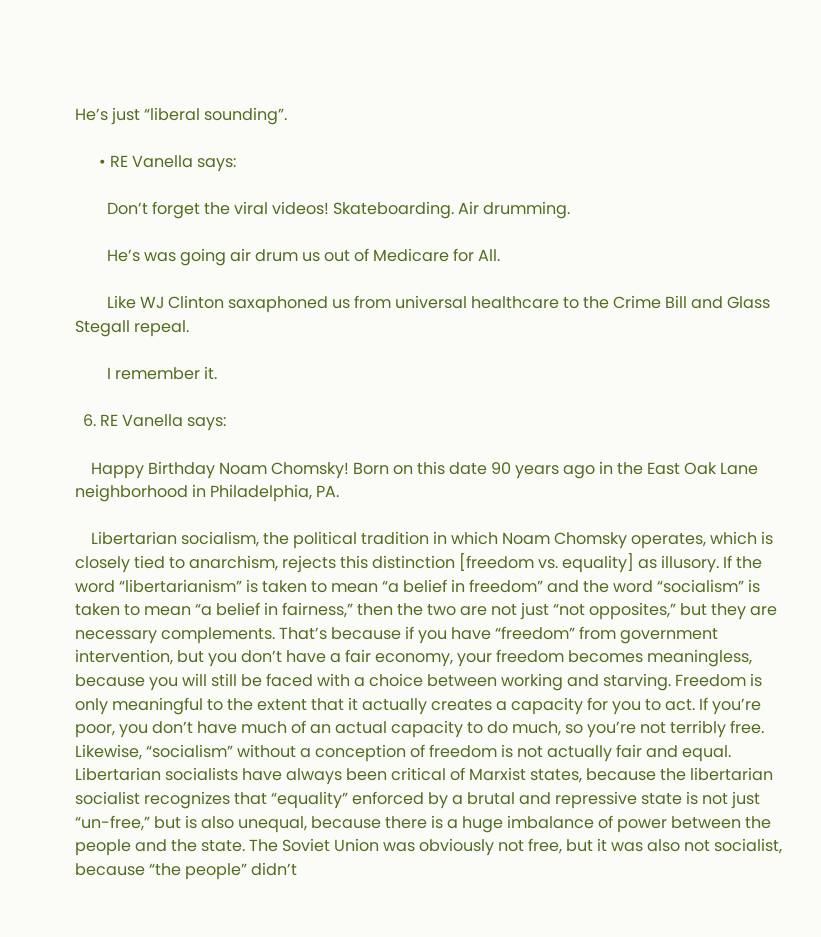He’s just “liberal sounding”.

      • RE Vanella says:

        Don’t forget the viral videos! Skateboarding. Air drumming.

        He’s was going air drum us out of Medicare for All.

        Like WJ Clinton saxaphoned us from universal healthcare to the Crime Bill and Glass Stegall repeal.

        I remember it.

  6. RE Vanella says:

    Happy Birthday Noam Chomsky! Born on this date 90 years ago in the East Oak Lane neighborhood in Philadelphia, PA.

    Libertarian socialism, the political tradition in which Noam Chomsky operates, which is closely tied to anarchism, rejects this distinction [freedom vs. equality] as illusory. If the word “libertarianism” is taken to mean “a belief in freedom” and the word “socialism” is taken to mean “a belief in fairness,” then the two are not just “not opposites,” but they are necessary complements. That’s because if you have “freedom” from government intervention, but you don’t have a fair economy, your freedom becomes meaningless, because you will still be faced with a choice between working and starving. Freedom is only meaningful to the extent that it actually creates a capacity for you to act. If you’re poor, you don’t have much of an actual capacity to do much, so you’re not terribly free. Likewise, “socialism” without a conception of freedom is not actually fair and equal. Libertarian socialists have always been critical of Marxist states, because the libertarian socialist recognizes that “equality” enforced by a brutal and repressive state is not just “un-free,” but is also unequal, because there is a huge imbalance of power between the people and the state. The Soviet Union was obviously not free, but it was also not socialist, because “the people” didn’t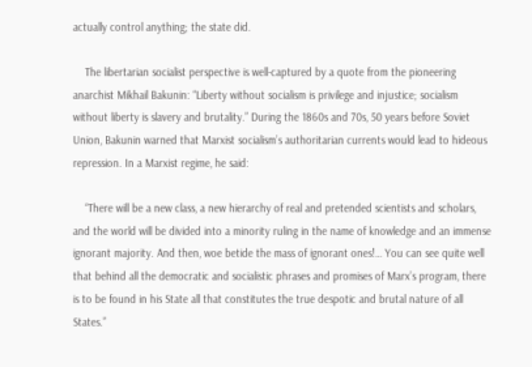actually control anything; the state did.

    The libertarian socialist perspective is well-captured by a quote from the pioneering anarchist Mikhail Bakunin: “Liberty without socialism is privilege and injustice; socialism without liberty is slavery and brutality.” During the 1860s and 70s, 50 years before Soviet Union, Bakunin warned that Marxist socialism’s authoritarian currents would lead to hideous repression. In a Marxist regime, he said:

    “There will be a new class, a new hierarchy of real and pretended scientists and scholars, and the world will be divided into a minority ruling in the name of knowledge and an immense ignorant majority. And then, woe betide the mass of ignorant ones!… You can see quite well that behind all the democratic and socialistic phrases and promises of Marx’s program, there is to be found in his State all that constitutes the true despotic and brutal nature of all States.”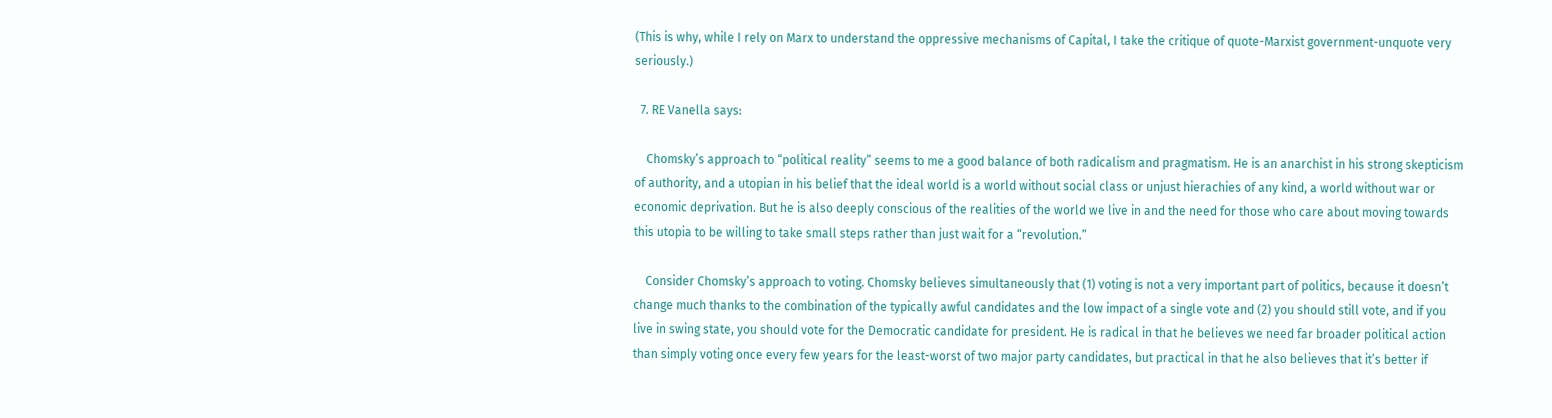(This is why, while I rely on Marx to understand the oppressive mechanisms of Capital, I take the critique of quote-Marxist government-unquote very seriously.)

  7. RE Vanella says:

    Chomsky’s approach to “political reality” seems to me a good balance of both radicalism and pragmatism. He is an anarchist in his strong skepticism of authority, and a utopian in his belief that the ideal world is a world without social class or unjust hierachies of any kind, a world without war or economic deprivation. But he is also deeply conscious of the realities of the world we live in and the need for those who care about moving towards this utopia to be willing to take small steps rather than just wait for a “revolution.”

    Consider Chomsky’s approach to voting. Chomsky believes simultaneously that (1) voting is not a very important part of politics, because it doesn’t change much thanks to the combination of the typically awful candidates and the low impact of a single vote and (2) you should still vote, and if you live in swing state, you should vote for the Democratic candidate for president. He is radical in that he believes we need far broader political action than simply voting once every few years for the least-worst of two major party candidates, but practical in that he also believes that it’s better if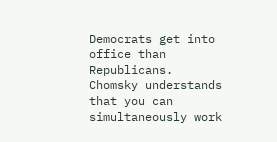Democrats get into office than Republicans. Chomsky understands that you can simultaneously work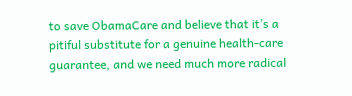to save ObamaCare and believe that it’s a pitiful substitute for a genuine health-care guarantee, and we need much more radical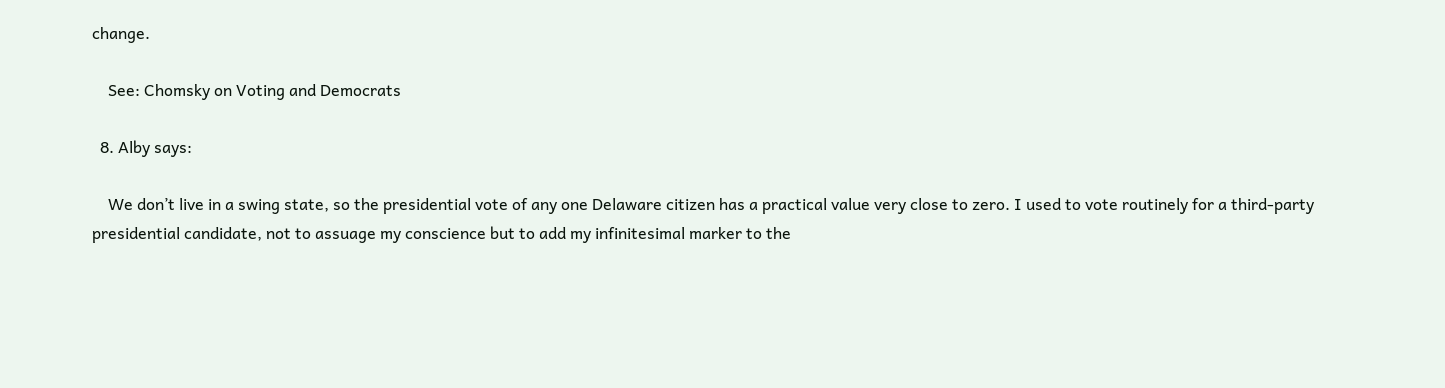change.

    See: Chomsky on Voting and Democrats

  8. Alby says:

    We don’t live in a swing state, so the presidential vote of any one Delaware citizen has a practical value very close to zero. I used to vote routinely for a third-party presidential candidate, not to assuage my conscience but to add my infinitesimal marker to the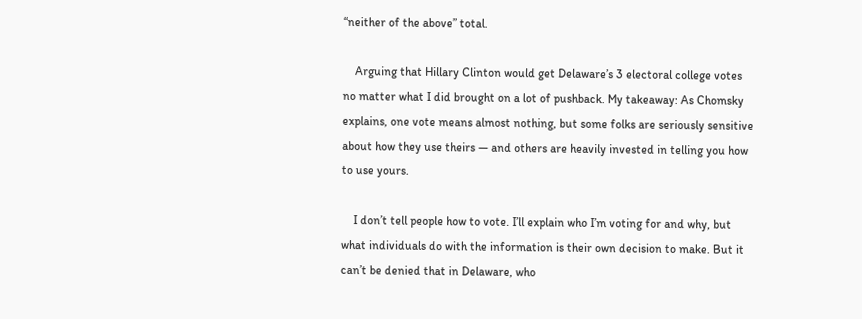“neither of the above” total.

    Arguing that Hillary Clinton would get Delaware’s 3 electoral college votes no matter what I did brought on a lot of pushback. My takeaway: As Chomsky explains, one vote means almost nothing, but some folks are seriously sensitive about how they use theirs — and others are heavily invested in telling you how to use yours.

    I don’t tell people how to vote. I’ll explain who I’m voting for and why, but what individuals do with the information is their own decision to make. But it can’t be denied that in Delaware, who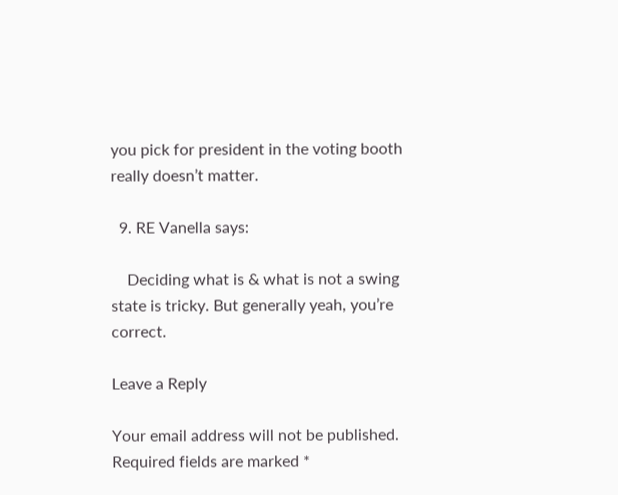you pick for president in the voting booth really doesn’t matter.

  9. RE Vanella says:

    Deciding what is & what is not a swing state is tricky. But generally yeah, you’re correct.

Leave a Reply

Your email address will not be published. Required fields are marked *